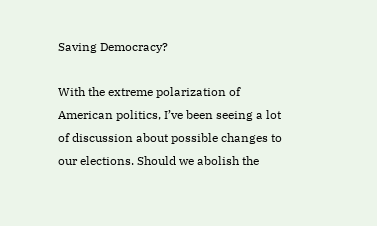Saving Democracy?

With the extreme polarization of American politics, I’ve been seeing a lot of discussion about possible changes to our elections. Should we abolish the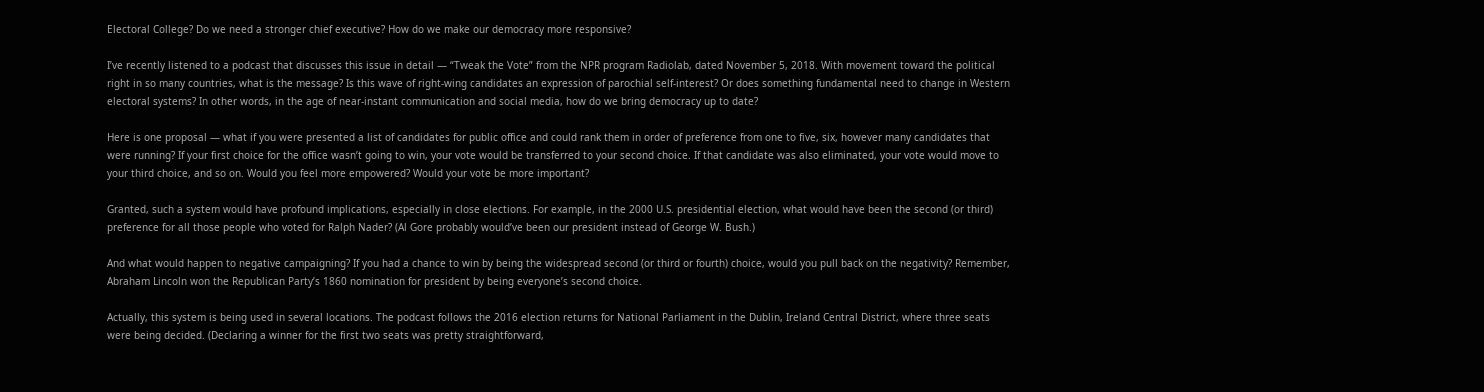Electoral College? Do we need a stronger chief executive? How do we make our democracy more responsive?

I’ve recently listened to a podcast that discusses this issue in detail — “Tweak the Vote” from the NPR program Radiolab, dated November 5, 2018. With movement toward the political right in so many countries, what is the message? Is this wave of right-wing candidates an expression of parochial self-interest? Or does something fundamental need to change in Western electoral systems? In other words, in the age of near-instant communication and social media, how do we bring democracy up to date?

Here is one proposal — what if you were presented a list of candidates for public office and could rank them in order of preference from one to five, six, however many candidates that were running? If your first choice for the office wasn’t going to win, your vote would be transferred to your second choice. If that candidate was also eliminated, your vote would move to your third choice, and so on. Would you feel more empowered? Would your vote be more important?

Granted, such a system would have profound implications, especially in close elections. For example, in the 2000 U.S. presidential election, what would have been the second (or third) preference for all those people who voted for Ralph Nader? (Al Gore probably would’ve been our president instead of George W. Bush.)

And what would happen to negative campaigning? If you had a chance to win by being the widespread second (or third or fourth) choice, would you pull back on the negativity? Remember, Abraham Lincoln won the Republican Party’s 1860 nomination for president by being everyone’s second choice.

Actually, this system is being used in several locations. The podcast follows the 2016 election returns for National Parliament in the Dublin, Ireland Central District, where three seats were being decided. (Declaring a winner for the first two seats was pretty straightforward,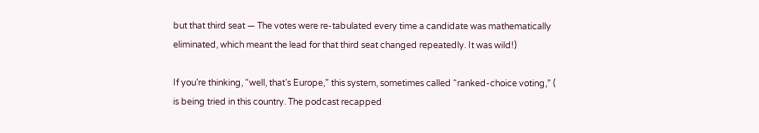but that third seat — The votes were re-tabulated every time a candidate was mathematically eliminated, which meant the lead for that third seat changed repeatedly. It was wild!)

If you’re thinking, “well, that’s Europe,” this system, sometimes called “ranked-choice voting,” ( is being tried in this country. The podcast recapped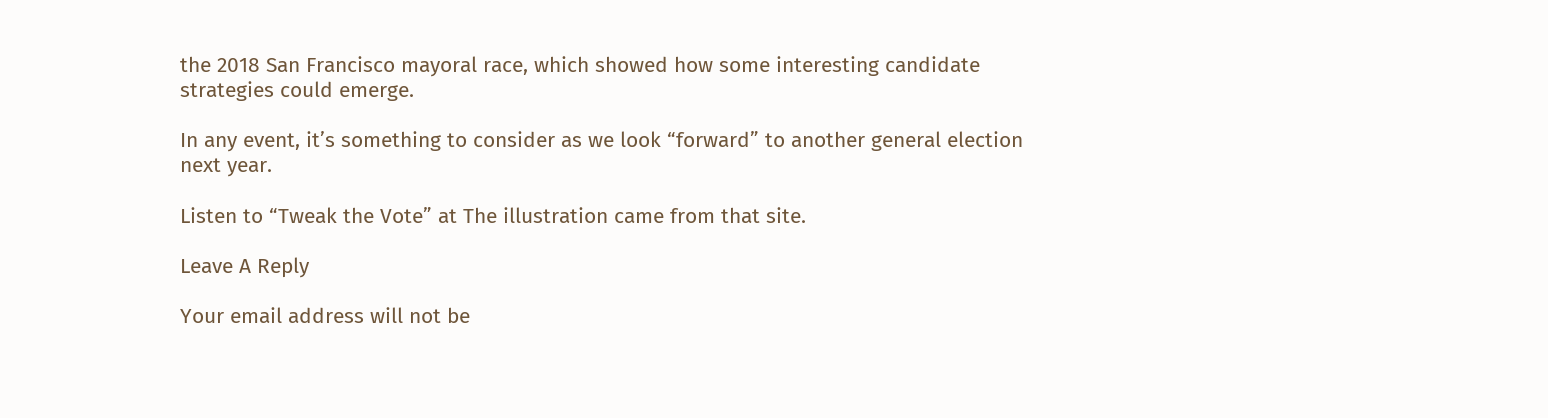the 2018 San Francisco mayoral race, which showed how some interesting candidate strategies could emerge.

In any event, it’s something to consider as we look “forward” to another general election next year.

Listen to “Tweak the Vote” at The illustration came from that site.

Leave A Reply

Your email address will not be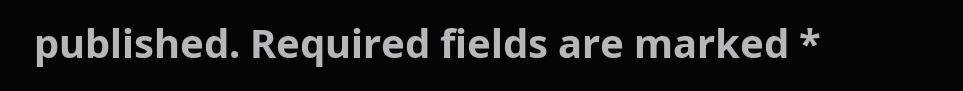published. Required fields are marked *